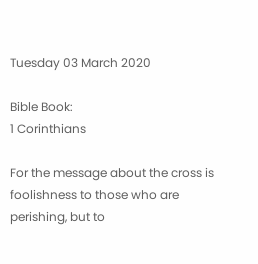Tuesday 03 March 2020

Bible Book:
1 Corinthians

For the message about the cross is foolishness to those who are perishing, but to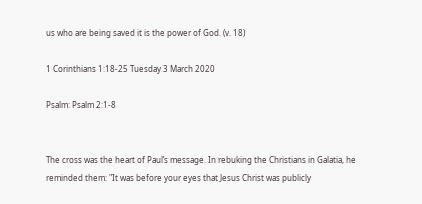us who are being saved it is the power of God. (v. 18)

1 Corinthians 1:18-25 Tuesday 3 March 2020

Psalm: Psalm 2:1-8


The cross was the heart of Paul’s message. In rebuking the Christians in Galatia, he reminded them: "It was before your eyes that Jesus Christ was publicly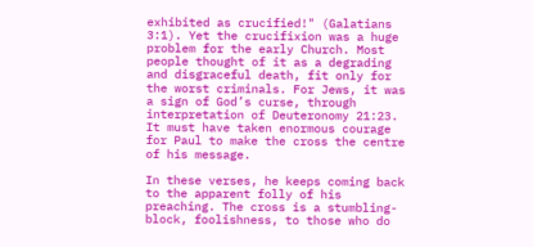exhibited as crucified!" (Galatians 3:1). Yet the crucifixion was a huge problem for the early Church. Most people thought of it as a degrading and disgraceful death, fit only for the worst criminals. For Jews, it was a sign of God’s curse, through interpretation of Deuteronomy 21:23. It must have taken enormous courage for Paul to make the cross the centre of his message.

In these verses, he keeps coming back to the apparent folly of his preaching. The cross is a stumbling-block, foolishness, to those who do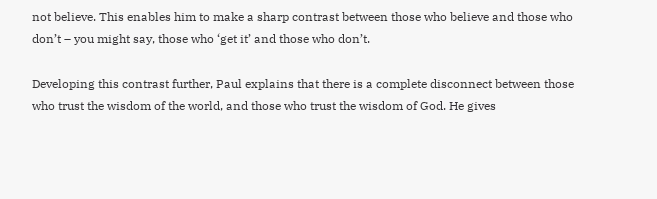not believe. This enables him to make a sharp contrast between those who believe and those who don’t – you might say, those who ‘get it’ and those who don’t.

Developing this contrast further, Paul explains that there is a complete disconnect between those who trust the wisdom of the world, and those who trust the wisdom of God. He gives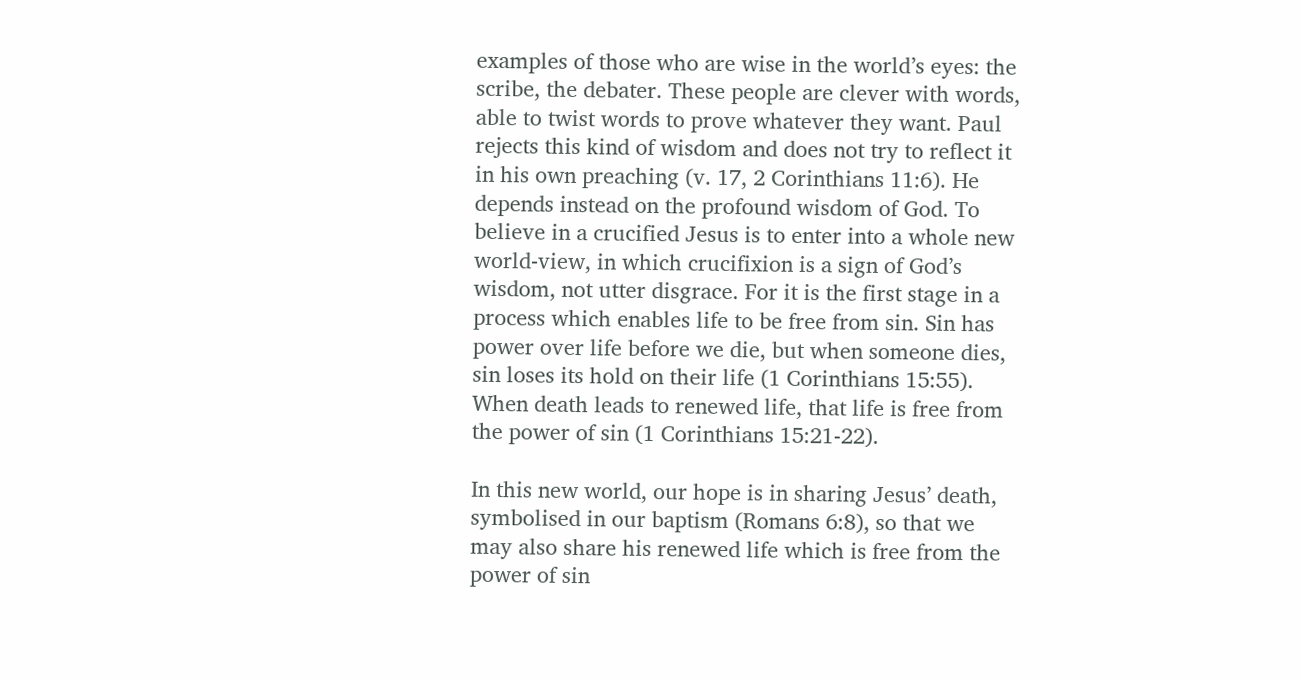examples of those who are wise in the world’s eyes: the scribe, the debater. These people are clever with words, able to twist words to prove whatever they want. Paul rejects this kind of wisdom and does not try to reflect it in his own preaching (v. 17, 2 Corinthians 11:6). He depends instead on the profound wisdom of God. To believe in a crucified Jesus is to enter into a whole new world-view, in which crucifixion is a sign of God’s wisdom, not utter disgrace. For it is the first stage in a process which enables life to be free from sin. Sin has power over life before we die, but when someone dies, sin loses its hold on their life (1 Corinthians 15:55). When death leads to renewed life, that life is free from the power of sin (1 Corinthians 15:21-22).

In this new world, our hope is in sharing Jesus’ death, symbolised in our baptism (Romans 6:8), so that we may also share his renewed life which is free from the power of sin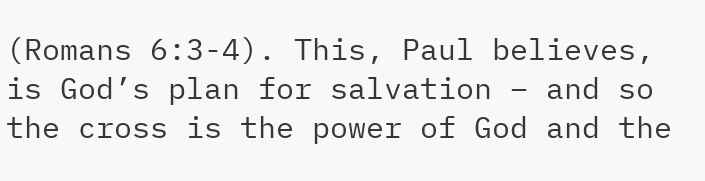(Romans 6:3-4). This, Paul believes, is God’s plan for salvation – and so the cross is the power of God and the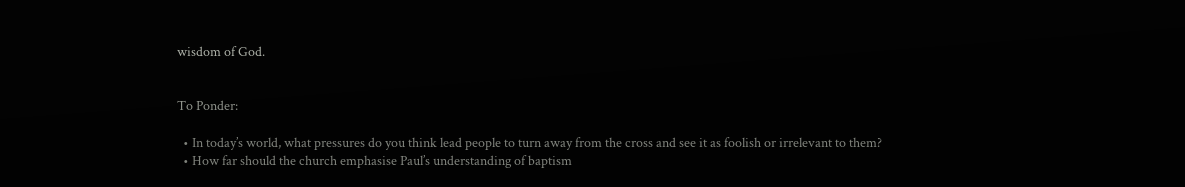wisdom of God.


To Ponder:

  • In today’s world, what pressures do you think lead people to turn away from the cross and see it as foolish or irrelevant to them?
  • How far should the church emphasise Paul’s understanding of baptism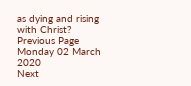as dying and rising with Christ?
Previous Page Monday 02 March 2020
Next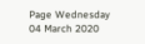Page Wednesday 04 March 2020